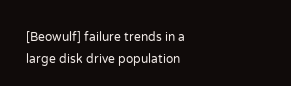[Beowulf] failure trends in a large disk drive population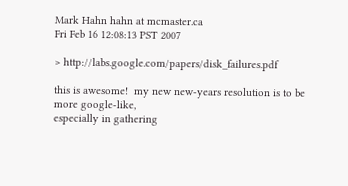Mark Hahn hahn at mcmaster.ca
Fri Feb 16 12:08:13 PST 2007

> http://labs.google.com/papers/disk_failures.pdf

this is awesome!  my new new-years resolution is to be more google-like,
especially in gathering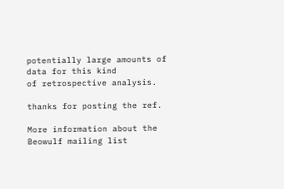potentially large amounts of data for this kind
of retrospective analysis.

thanks for posting the ref.

More information about the Beowulf mailing list